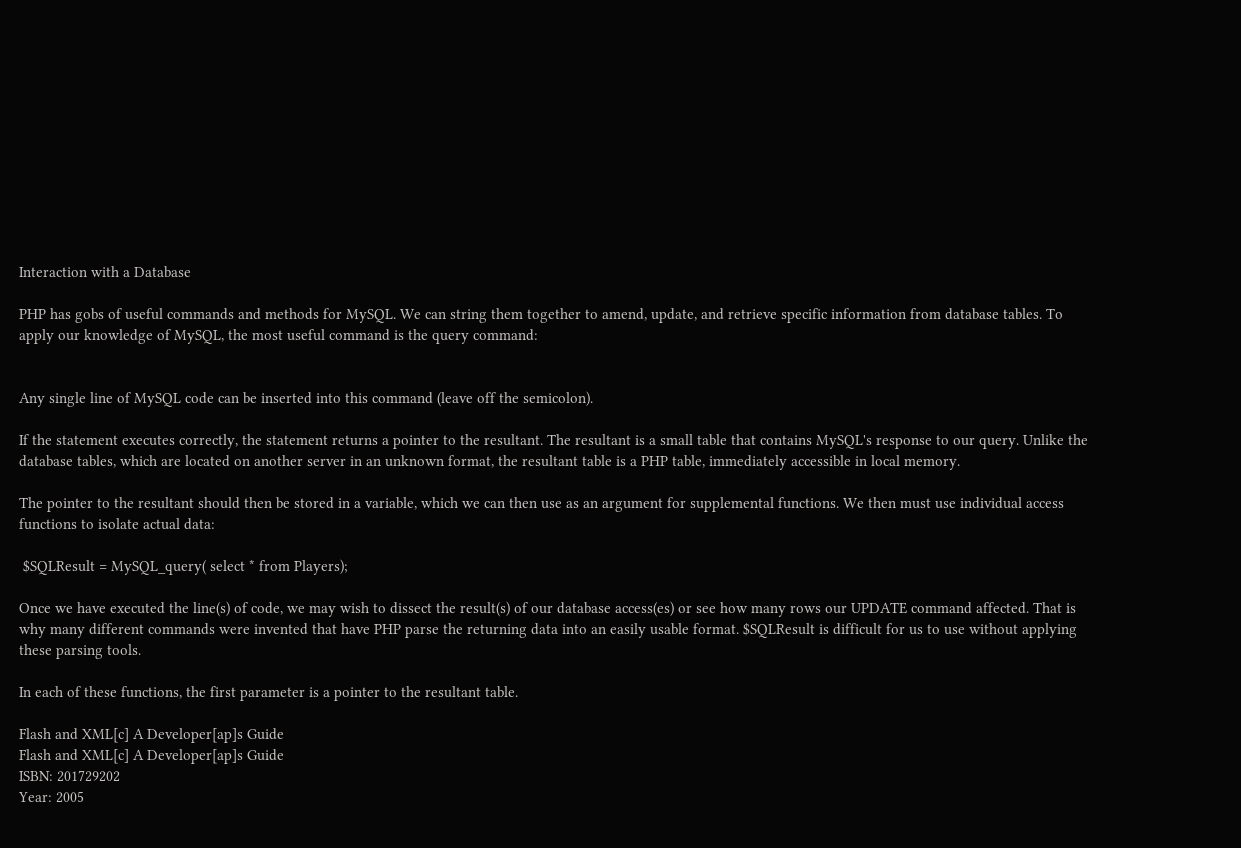Interaction with a Database

PHP has gobs of useful commands and methods for MySQL. We can string them together to amend, update, and retrieve specific information from database tables. To apply our knowledge of MySQL, the most useful command is the query command:


Any single line of MySQL code can be inserted into this command (leave off the semicolon).

If the statement executes correctly, the statement returns a pointer to the resultant. The resultant is a small table that contains MySQL's response to our query. Unlike the database tables, which are located on another server in an unknown format, the resultant table is a PHP table, immediately accessible in local memory.

The pointer to the resultant should then be stored in a variable, which we can then use as an argument for supplemental functions. We then must use individual access functions to isolate actual data:

 $SQLResult = MySQL_query( select * from Players);

Once we have executed the line(s) of code, we may wish to dissect the result(s) of our database access(es) or see how many rows our UPDATE command affected. That is why many different commands were invented that have PHP parse the returning data into an easily usable format. $SQLResult is difficult for us to use without applying these parsing tools.

In each of these functions, the first parameter is a pointer to the resultant table.

Flash and XML[c] A Developer[ap]s Guide
Flash and XML[c] A Developer[ap]s Guide
ISBN: 201729202
Year: 2005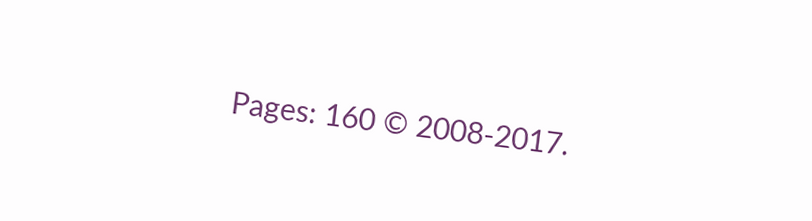Pages: 160 © 2008-2017.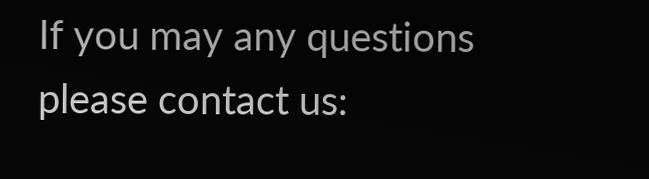If you may any questions please contact us: